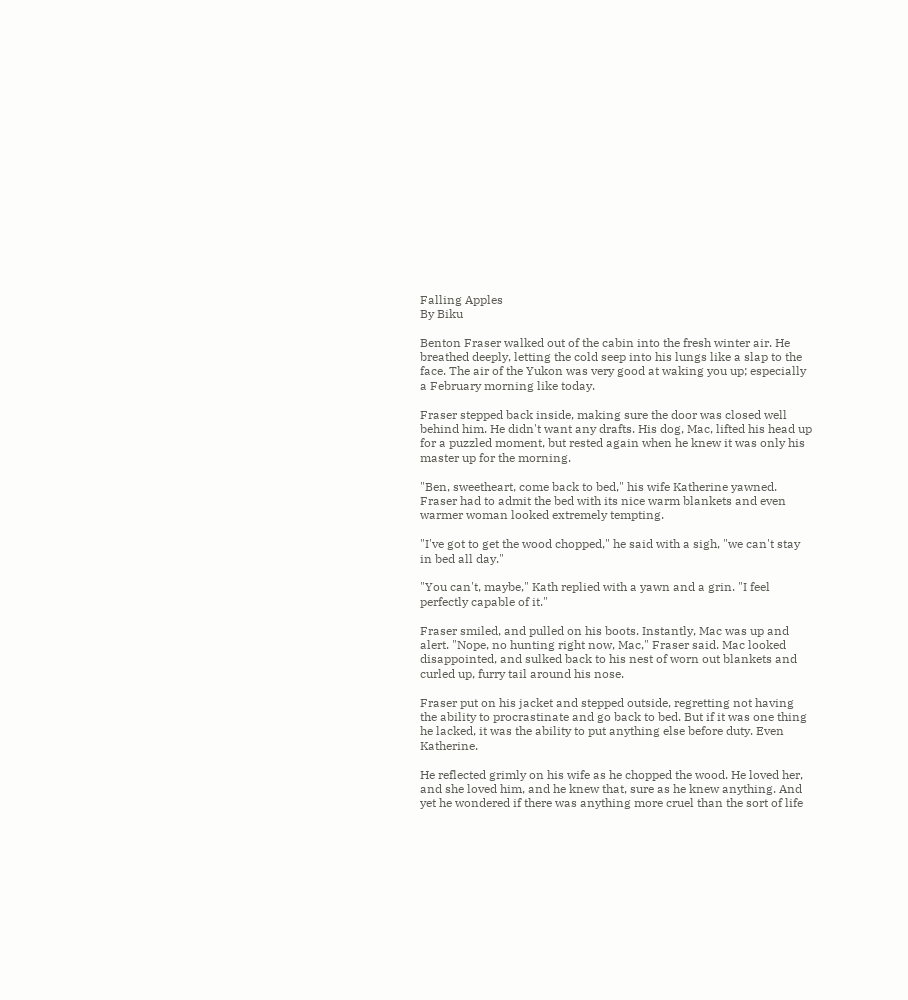Falling Apples
By Biku

Benton Fraser walked out of the cabin into the fresh winter air. He breathed deeply, letting the cold seep into his lungs like a slap to the face. The air of the Yukon was very good at waking you up; especially a February morning like today.

Fraser stepped back inside, making sure the door was closed well behind him. He didn't want any drafts. His dog, Mac, lifted his head up for a puzzled moment, but rested again when he knew it was only his master up for the morning.

"Ben, sweetheart, come back to bed," his wife Katherine yawned. Fraser had to admit the bed with its nice warm blankets and even warmer woman looked extremely tempting.

"I've got to get the wood chopped," he said with a sigh, "we can't stay in bed all day."

"You can't, maybe," Kath replied with a yawn and a grin. "I feel perfectly capable of it."

Fraser smiled, and pulled on his boots. Instantly, Mac was up and alert. "Nope, no hunting right now, Mac," Fraser said. Mac looked disappointed, and sulked back to his nest of worn out blankets and curled up, furry tail around his nose.

Fraser put on his jacket and stepped outside, regretting not having the ability to procrastinate and go back to bed. But if it was one thing he lacked, it was the ability to put anything else before duty. Even Katherine.

He reflected grimly on his wife as he chopped the wood. He loved her, and she loved him, and he knew that, sure as he knew anything. And yet he wondered if there was anything more cruel than the sort of life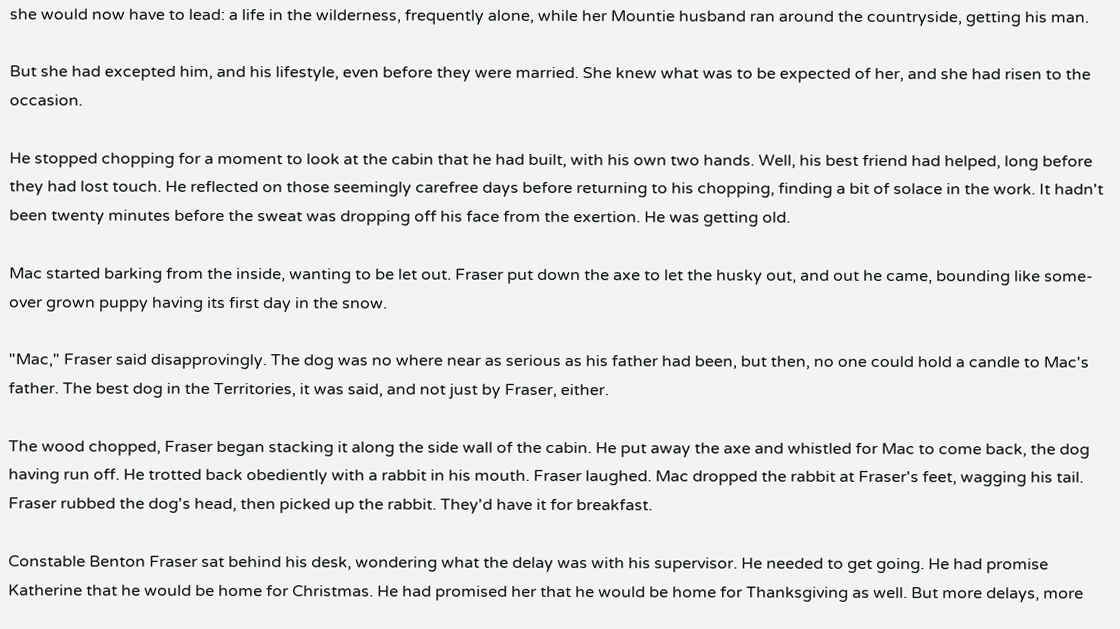she would now have to lead: a life in the wilderness, frequently alone, while her Mountie husband ran around the countryside, getting his man.

But she had excepted him, and his lifestyle, even before they were married. She knew what was to be expected of her, and she had risen to the occasion.

He stopped chopping for a moment to look at the cabin that he had built, with his own two hands. Well, his best friend had helped, long before they had lost touch. He reflected on those seemingly carefree days before returning to his chopping, finding a bit of solace in the work. It hadn't been twenty minutes before the sweat was dropping off his face from the exertion. He was getting old.

Mac started barking from the inside, wanting to be let out. Fraser put down the axe to let the husky out, and out he came, bounding like some-over grown puppy having its first day in the snow.

"Mac," Fraser said disapprovingly. The dog was no where near as serious as his father had been, but then, no one could hold a candle to Mac's father. The best dog in the Territories, it was said, and not just by Fraser, either.

The wood chopped, Fraser began stacking it along the side wall of the cabin. He put away the axe and whistled for Mac to come back, the dog having run off. He trotted back obediently with a rabbit in his mouth. Fraser laughed. Mac dropped the rabbit at Fraser's feet, wagging his tail. Fraser rubbed the dog's head, then picked up the rabbit. They'd have it for breakfast.

Constable Benton Fraser sat behind his desk, wondering what the delay was with his supervisor. He needed to get going. He had promise Katherine that he would be home for Christmas. He had promised her that he would be home for Thanksgiving as well. But more delays, more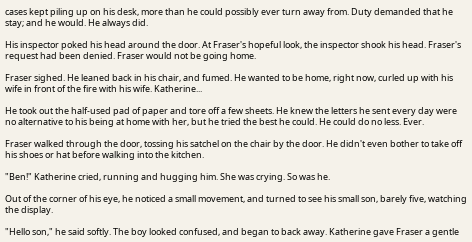cases kept piling up on his desk, more than he could possibly ever turn away from. Duty demanded that he stay; and he would. He always did.

His inspector poked his head around the door. At Fraser's hopeful look, the inspector shook his head. Fraser's request had been denied. Fraser would not be going home.

Fraser sighed. He leaned back in his chair, and fumed. He wanted to be home, right now, curled up with his wife in front of the fire with his wife. Katherine...

He took out the half-used pad of paper and tore off a few sheets. He knew the letters he sent every day were no alternative to his being at home with her, but he tried the best he could. He could do no less. Ever.

Fraser walked through the door, tossing his satchel on the chair by the door. He didn't even bother to take off his shoes or hat before walking into the kitchen.

"Ben!" Katherine cried, running and hugging him. She was crying. So was he.

Out of the corner of his eye, he noticed a small movement, and turned to see his small son, barely five, watching the display.

"Hello son," he said softly. The boy looked confused, and began to back away. Katherine gave Fraser a gentle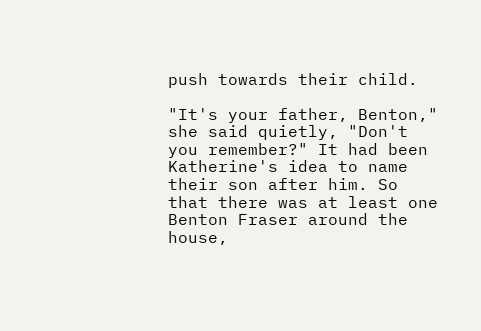push towards their child.

"It's your father, Benton," she said quietly, "Don't you remember?" It had been Katherine's idea to name their son after him. So that there was at least one Benton Fraser around the house,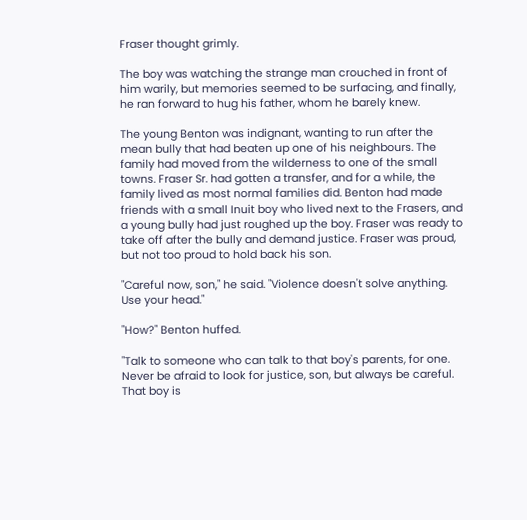Fraser thought grimly.

The boy was watching the strange man crouched in front of him warily, but memories seemed to be surfacing, and finally, he ran forward to hug his father, whom he barely knew.

The young Benton was indignant, wanting to run after the mean bully that had beaten up one of his neighbours. The family had moved from the wilderness to one of the small towns. Fraser Sr. had gotten a transfer, and for a while, the family lived as most normal families did. Benton had made friends with a small Inuit boy who lived next to the Frasers, and a young bully had just roughed up the boy. Fraser was ready to take off after the bully and demand justice. Fraser was proud, but not too proud to hold back his son.

"Careful now, son," he said. "Violence doesn't solve anything. Use your head."

"How?" Benton huffed.

"Talk to someone who can talk to that boy's parents, for one. Never be afraid to look for justice, son, but always be careful. That boy is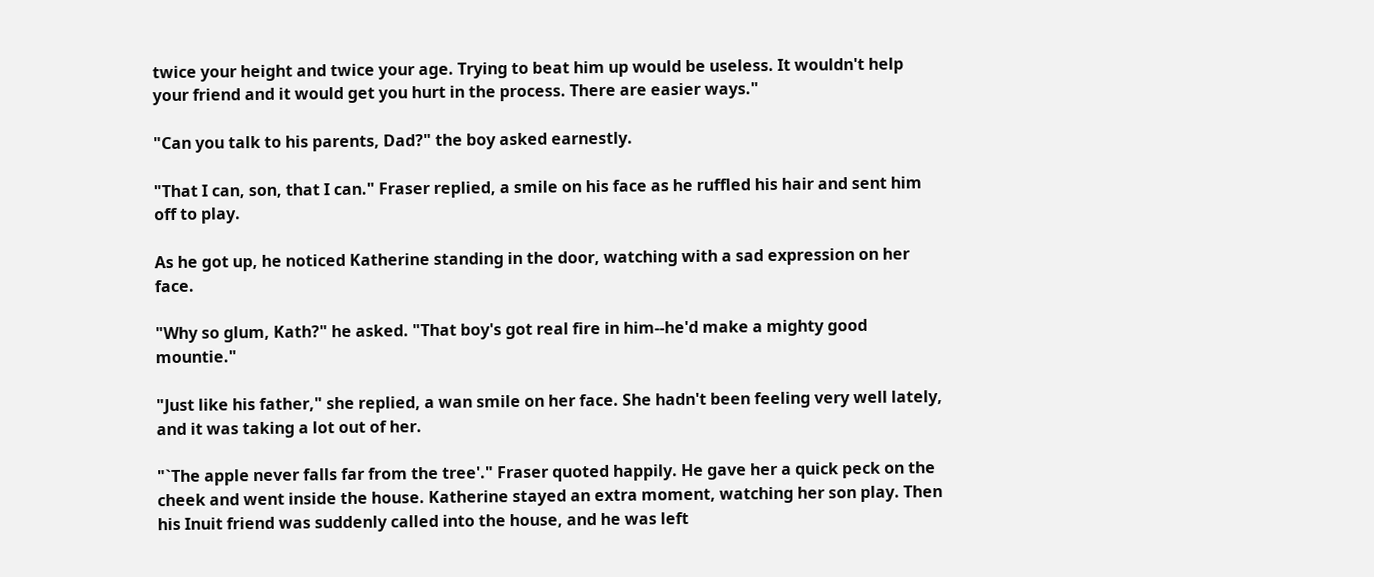twice your height and twice your age. Trying to beat him up would be useless. It wouldn't help your friend and it would get you hurt in the process. There are easier ways."

"Can you talk to his parents, Dad?" the boy asked earnestly.

"That I can, son, that I can." Fraser replied, a smile on his face as he ruffled his hair and sent him off to play.

As he got up, he noticed Katherine standing in the door, watching with a sad expression on her face.

"Why so glum, Kath?" he asked. "That boy's got real fire in him--he'd make a mighty good mountie."

"Just like his father," she replied, a wan smile on her face. She hadn't been feeling very well lately, and it was taking a lot out of her.

"`The apple never falls far from the tree'." Fraser quoted happily. He gave her a quick peck on the cheek and went inside the house. Katherine stayed an extra moment, watching her son play. Then his Inuit friend was suddenly called into the house, and he was left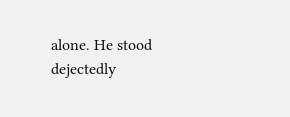alone. He stood dejectedly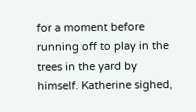for a moment before running off to play in the trees in the yard by himself. Katherine sighed,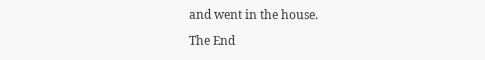and went in the house.

The End